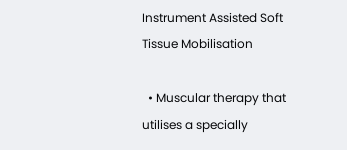Instrument Assisted Soft Tissue Mobilisation

  • Muscular therapy that utilises a specially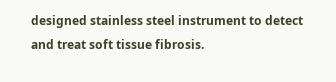designed stainless steel instrument to detect and treat soft tissue fibrosis.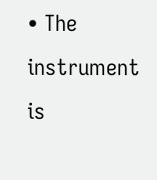• The instrument is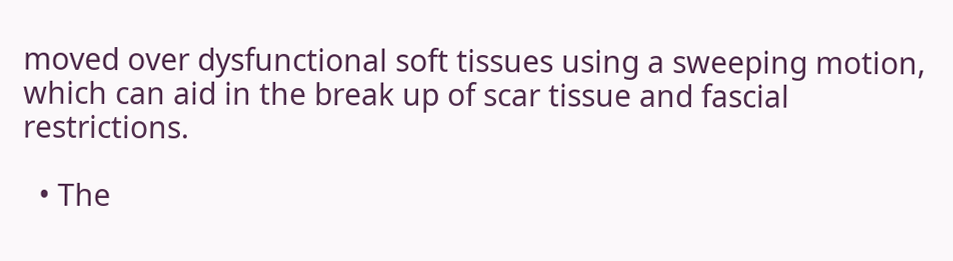moved over dysfunctional soft tissues using a sweeping motion, which can aid in the break up of scar tissue and fascial restrictions.

  • The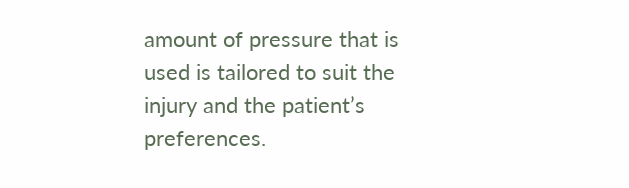amount of pressure that is used is tailored to suit the injury and the patient’s preferences.